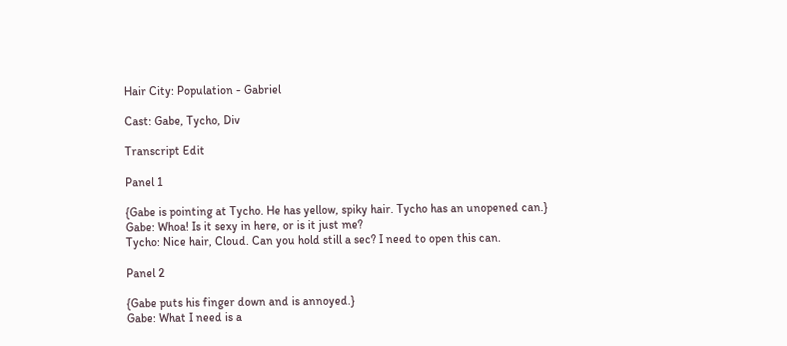Hair City: Population - Gabriel

Cast: Gabe, Tycho, Div

Transcript Edit

Panel 1

{Gabe is pointing at Tycho. He has yellow, spiky hair. Tycho has an unopened can.}
Gabe: Whoa! Is it sexy in here, or is it just me?
Tycho: Nice hair, Cloud. Can you hold still a sec? I need to open this can.

Panel 2

{Gabe puts his finger down and is annoyed.}
Gabe: What I need is a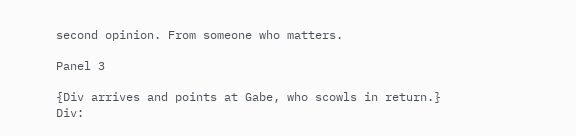second opinion. From someone who matters.

Panel 3

{Div arrives and points at Gabe, who scowls in return.}
Div: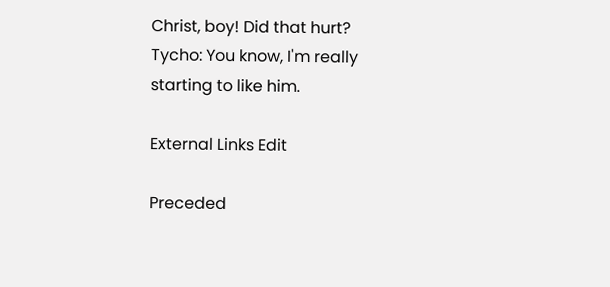Christ, boy! Did that hurt?
Tycho: You know, I'm really starting to like him.

External Links Edit

Preceded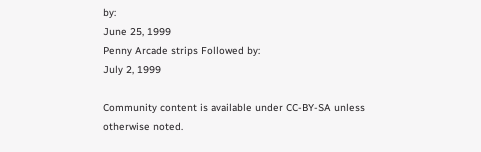by:
June 25, 1999
Penny Arcade strips Followed by:
July 2, 1999

Community content is available under CC-BY-SA unless otherwise noted.